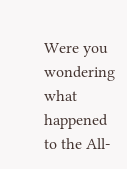Were you wondering what happened to the All-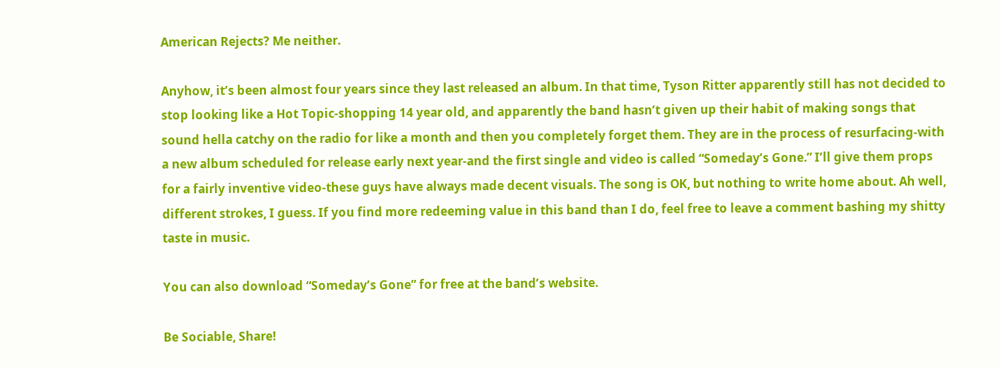American Rejects? Me neither.

Anyhow, it’s been almost four years since they last released an album. In that time, Tyson Ritter apparently still has not decided to stop looking like a Hot Topic-shopping 14 year old, and apparently the band hasn’t given up their habit of making songs that sound hella catchy on the radio for like a month and then you completely forget them. They are in the process of resurfacing-with a new album scheduled for release early next year-and the first single and video is called “Someday’s Gone.” I’ll give them props for a fairly inventive video-these guys have always made decent visuals. The song is OK, but nothing to write home about. Ah well, different strokes, I guess. If you find more redeeming value in this band than I do, feel free to leave a comment bashing my shitty taste in music.

You can also download “Someday’s Gone” for free at the band’s website.

Be Sociable, Share!